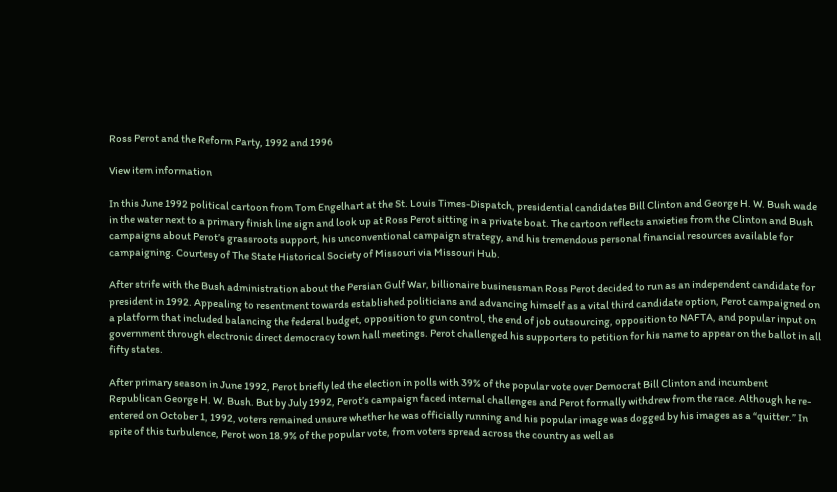Ross Perot and the Reform Party, 1992 and 1996

View item information

In this June 1992 political cartoon from Tom Engelhart at the St. Louis Times-Dispatch, presidential candidates Bill Clinton and George H. W. Bush wade in the water next to a primary finish line sign and look up at Ross Perot sitting in a private boat. The cartoon reflects anxieties from the Clinton and Bush campaigns about Perot’s grassroots support, his unconventional campaign strategy, and his tremendous personal financial resources available for campaigning. Courtesy of The State Historical Society of Missouri via Missouri Hub.

After strife with the Bush administration about the Persian Gulf War, billionaire businessman Ross Perot decided to run as an independent candidate for president in 1992. Appealing to resentment towards established politicians and advancing himself as a vital third candidate option, Perot campaigned on a platform that included balancing the federal budget, opposition to gun control, the end of job outsourcing, opposition to NAFTA, and popular input on government through electronic direct democracy town hall meetings. Perot challenged his supporters to petition for his name to appear on the ballot in all fifty states.

After primary season in June 1992, Perot briefly led the election in polls with 39% of the popular vote over Democrat Bill Clinton and incumbent Republican George H. W. Bush. But by July 1992, Perot’s campaign faced internal challenges and Perot formally withdrew from the race. Although he re-entered on October 1, 1992, voters remained unsure whether he was officially running and his popular image was dogged by his images as a “quitter.” In spite of this turbulence, Perot won 18.9% of the popular vote, from voters spread across the country as well as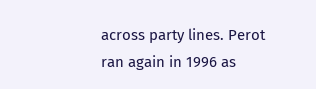across party lines. Perot ran again in 1996 as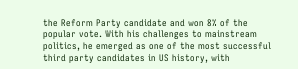the Reform Party candidate and won 8% of the popular vote. With his challenges to mainstream politics, he emerged as one of the most successful third party candidates in US history, with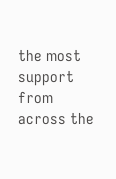the most support from across the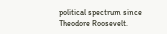political spectrum since Theodore Roosevelt.